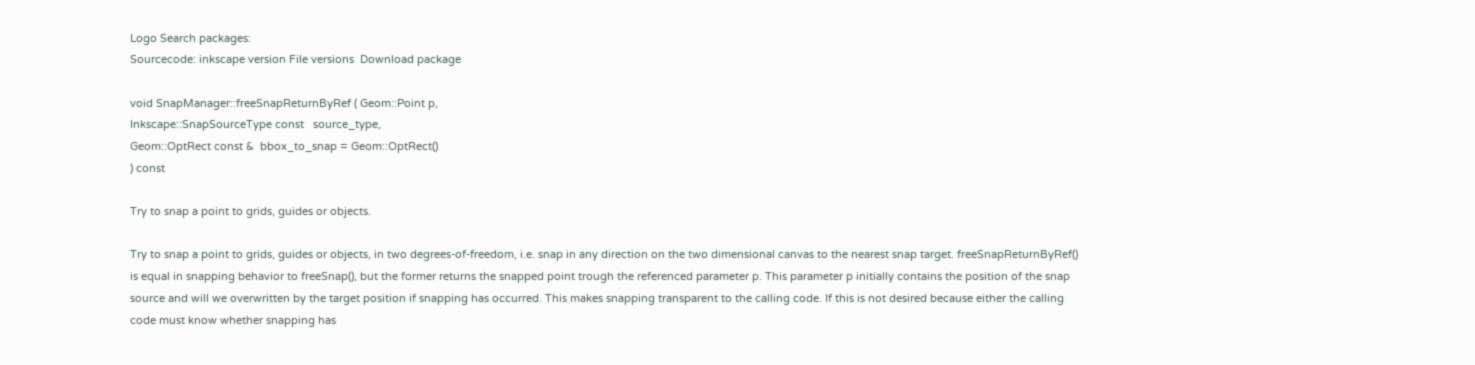Logo Search packages:
Sourcecode: inkscape version File versions  Download package

void SnapManager::freeSnapReturnByRef ( Geom::Point p,
Inkscape::SnapSourceType const   source_type,
Geom::OptRect const &  bbox_to_snap = Geom::OptRect()
) const

Try to snap a point to grids, guides or objects.

Try to snap a point to grids, guides or objects, in two degrees-of-freedom, i.e. snap in any direction on the two dimensional canvas to the nearest snap target. freeSnapReturnByRef() is equal in snapping behavior to freeSnap(), but the former returns the snapped point trough the referenced parameter p. This parameter p initially contains the position of the snap source and will we overwritten by the target position if snapping has occurred. This makes snapping transparent to the calling code. If this is not desired because either the calling code must know whether snapping has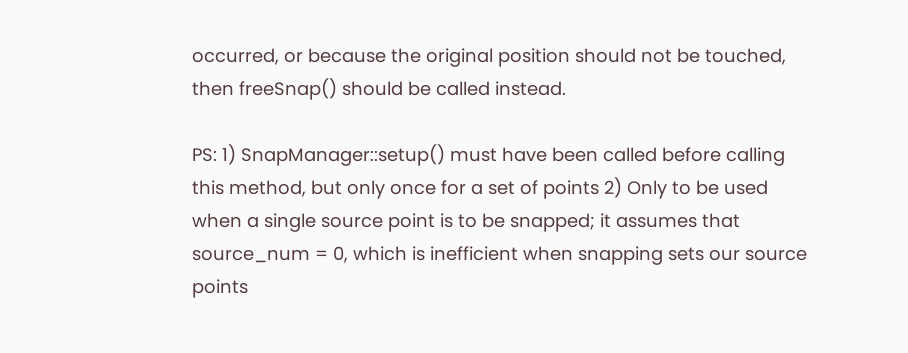occurred, or because the original position should not be touched, then freeSnap() should be called instead.

PS: 1) SnapManager::setup() must have been called before calling this method, but only once for a set of points 2) Only to be used when a single source point is to be snapped; it assumes that source_num = 0, which is inefficient when snapping sets our source points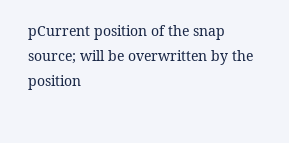pCurrent position of the snap source; will be overwritten by the position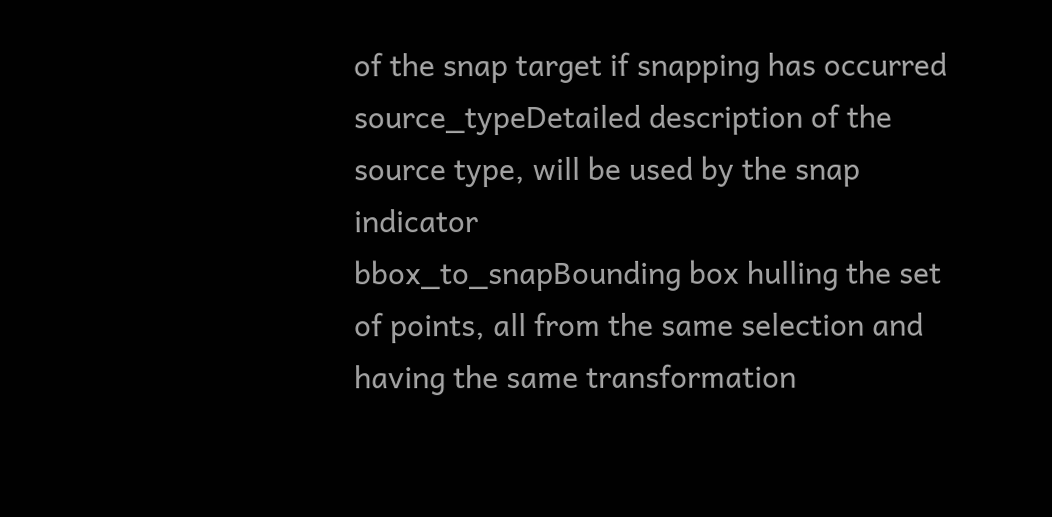of the snap target if snapping has occurred
source_typeDetailed description of the source type, will be used by the snap indicator
bbox_to_snapBounding box hulling the set of points, all from the same selection and having the same transformation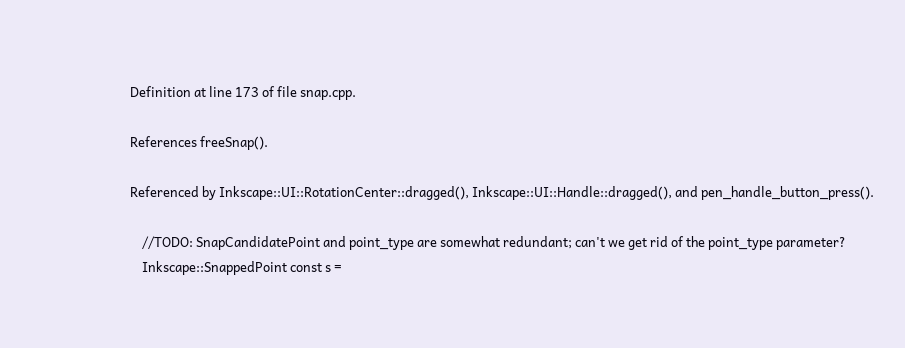Definition at line 173 of file snap.cpp.

References freeSnap().

Referenced by Inkscape::UI::RotationCenter::dragged(), Inkscape::UI::Handle::dragged(), and pen_handle_button_press().

    //TODO: SnapCandidatePoint and point_type are somewhat redundant; can't we get rid of the point_type parameter?
    Inkscape::SnappedPoint const s =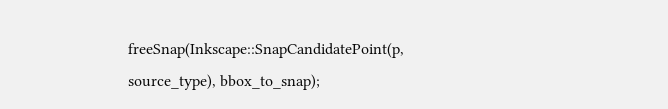freeSnap(Inkscape::SnapCandidatePoint(p, source_type), bbox_to_snap);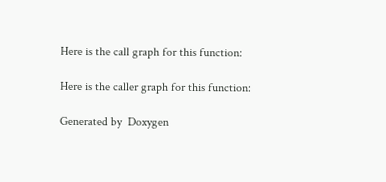Here is the call graph for this function:

Here is the caller graph for this function:

Generated by  Doxygen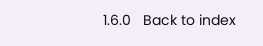1.6.0   Back to index